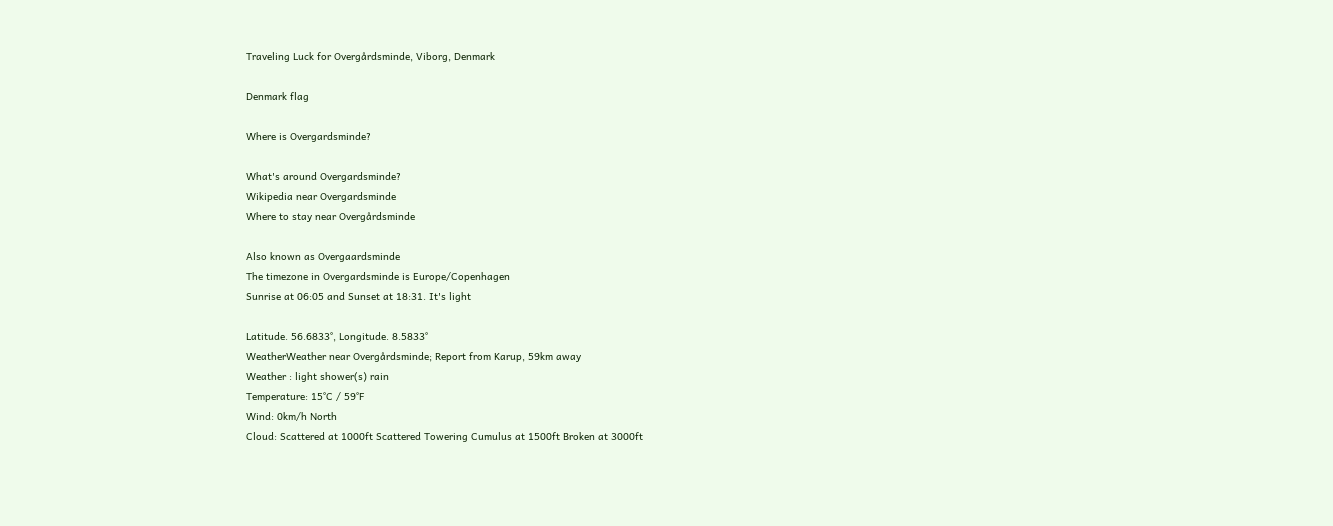Traveling Luck for Overgårdsminde, Viborg, Denmark

Denmark flag

Where is Overgardsminde?

What's around Overgardsminde?
Wikipedia near Overgardsminde
Where to stay near Overgårdsminde

Also known as Overgaardsminde
The timezone in Overgardsminde is Europe/Copenhagen
Sunrise at 06:05 and Sunset at 18:31. It's light

Latitude. 56.6833°, Longitude. 8.5833°
WeatherWeather near Overgårdsminde; Report from Karup, 59km away
Weather : light shower(s) rain
Temperature: 15°C / 59°F
Wind: 0km/h North
Cloud: Scattered at 1000ft Scattered Towering Cumulus at 1500ft Broken at 3000ft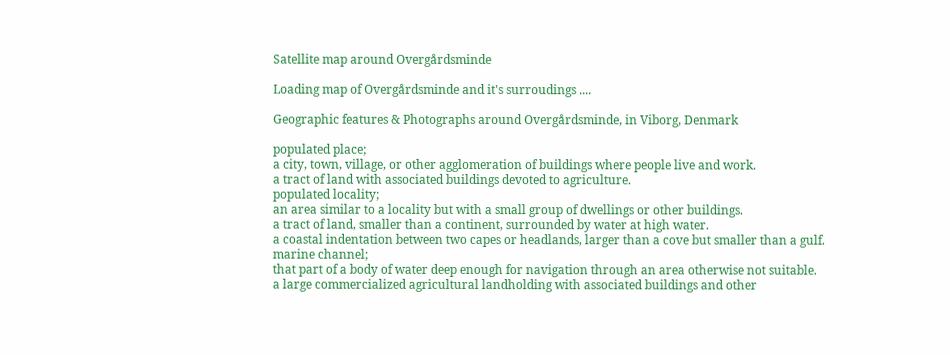Satellite map around Overgårdsminde

Loading map of Overgårdsminde and it's surroudings ....

Geographic features & Photographs around Overgårdsminde, in Viborg, Denmark

populated place;
a city, town, village, or other agglomeration of buildings where people live and work.
a tract of land with associated buildings devoted to agriculture.
populated locality;
an area similar to a locality but with a small group of dwellings or other buildings.
a tract of land, smaller than a continent, surrounded by water at high water.
a coastal indentation between two capes or headlands, larger than a cove but smaller than a gulf.
marine channel;
that part of a body of water deep enough for navigation through an area otherwise not suitable.
a large commercialized agricultural landholding with associated buildings and other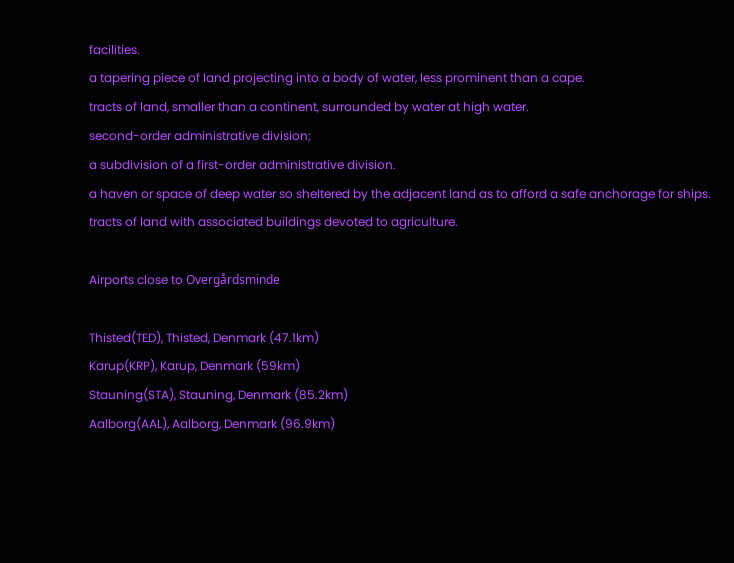facilities.
a tapering piece of land projecting into a body of water, less prominent than a cape.
tracts of land, smaller than a continent, surrounded by water at high water.
second-order administrative division;
a subdivision of a first-order administrative division.
a haven or space of deep water so sheltered by the adjacent land as to afford a safe anchorage for ships.
tracts of land with associated buildings devoted to agriculture.

Airports close to Overgårdsminde

Thisted(TED), Thisted, Denmark (47.1km)
Karup(KRP), Karup, Denmark (59km)
Stauning(STA), Stauning, Denmark (85.2km)
Aalborg(AAL), Aalborg, Denmark (96.9km)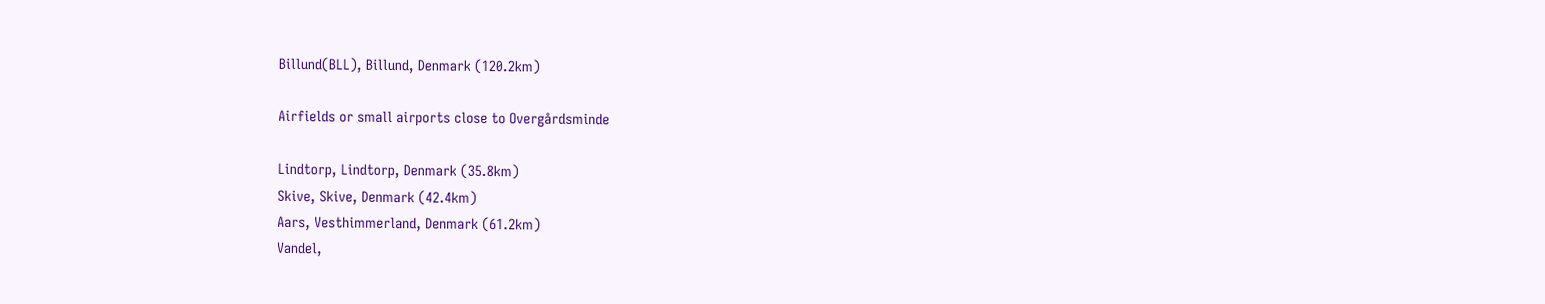Billund(BLL), Billund, Denmark (120.2km)

Airfields or small airports close to Overgårdsminde

Lindtorp, Lindtorp, Denmark (35.8km)
Skive, Skive, Denmark (42.4km)
Aars, Vesthimmerland, Denmark (61.2km)
Vandel,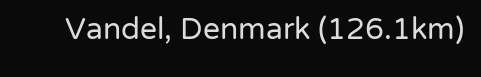Vandel, Denmark (126.1km)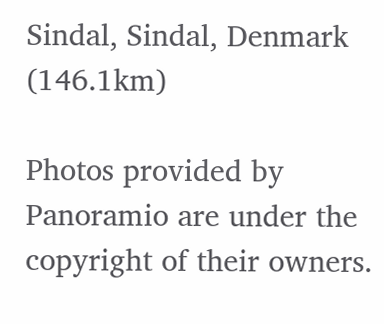Sindal, Sindal, Denmark (146.1km)

Photos provided by Panoramio are under the copyright of their owners.